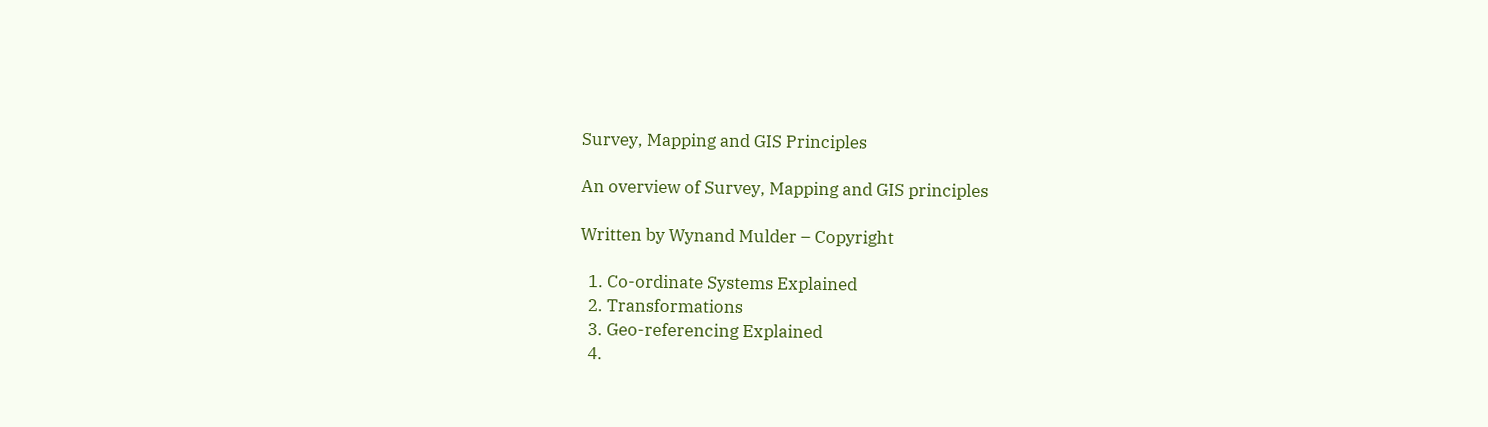Survey, Mapping and GIS Principles

An overview of Survey, Mapping and GIS principles

Written by Wynand Mulder – Copyright

  1. Co-ordinate Systems Explained
  2. Transformations
  3. Geo-referencing Explained
  4.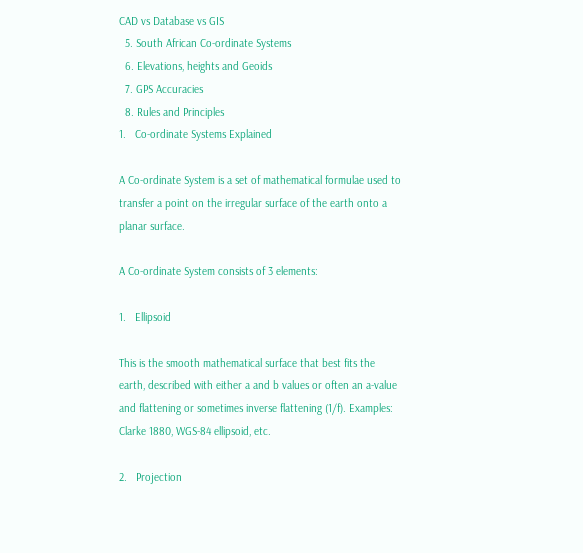CAD vs Database vs GIS
  5. South African Co-ordinate Systems
  6. Elevations, heights and Geoids
  7. GPS Accuracies
  8. Rules and Principles
1.   Co-ordinate Systems Explained

A Co-ordinate System is a set of mathematical formulae used to transfer a point on the irregular surface of the earth onto a planar surface.

A Co-ordinate System consists of 3 elements:

1.   Ellipsoid

This is the smooth mathematical surface that best fits the earth, described with either a and b values or often an a-value and flattening or sometimes inverse flattening (1/f). Examples: Clarke 1880, WGS-84 ellipsoid, etc.

2.   Projection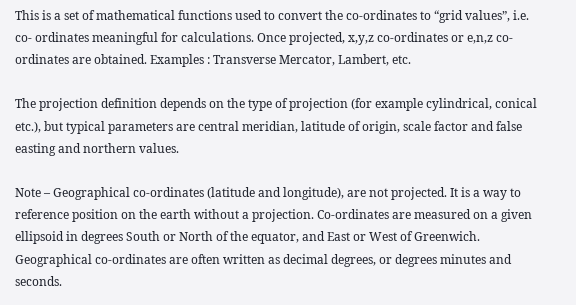This is a set of mathematical functions used to convert the co-ordinates to “grid values”, i.e. co- ordinates meaningful for calculations. Once projected, x,y,z co-ordinates or e,n,z co-ordinates are obtained. Examples : Transverse Mercator, Lambert, etc.

The projection definition depends on the type of projection (for example cylindrical, conical etc.), but typical parameters are central meridian, latitude of origin, scale factor and false easting and northern values.

Note – Geographical co-ordinates (latitude and longitude), are not projected. It is a way to reference position on the earth without a projection. Co-ordinates are measured on a given ellipsoid in degrees South or North of the equator, and East or West of Greenwich. Geographical co-ordinates are often written as decimal degrees, or degrees minutes and seconds.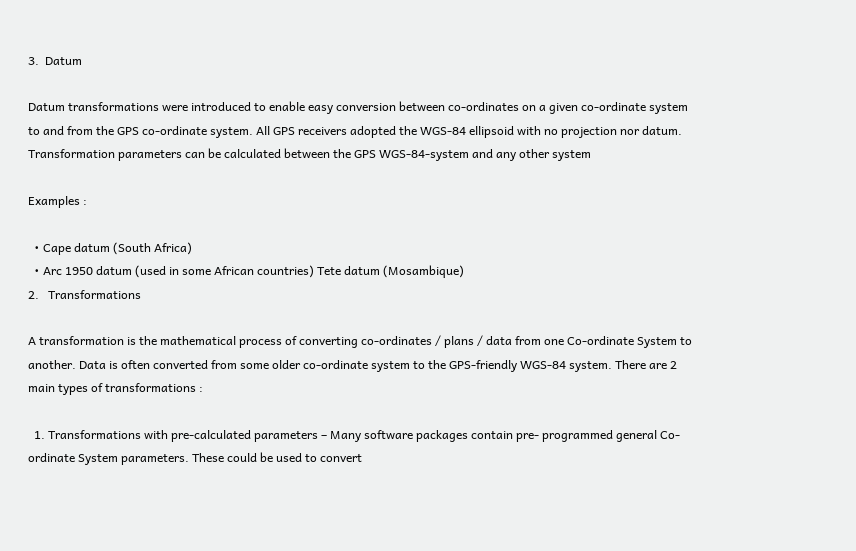3.  Datum

Datum transformations were introduced to enable easy conversion between co-ordinates on a given co-ordinate system to and from the GPS co-ordinate system. All GPS receivers adopted the WGS-84 ellipsoid with no projection nor datum. Transformation parameters can be calculated between the GPS WGS-84-system and any other system

Examples :

  • Cape datum (South Africa)
  • Arc 1950 datum (used in some African countries) Tete datum (Mosambique)
2.   Transformations

A transformation is the mathematical process of converting co-ordinates / plans / data from one Co-ordinate System to another. Data is often converted from some older co-ordinate system to the GPS-friendly WGS-84 system. There are 2 main types of transformations :

  1. Transformations with pre-calculated parameters – Many software packages contain pre- programmed general Co-ordinate System parameters. These could be used to convert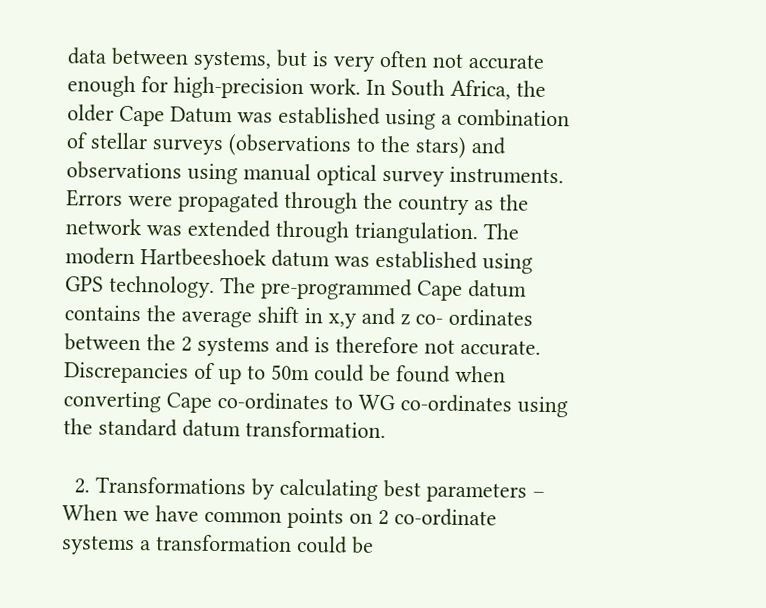data between systems, but is very often not accurate enough for high-precision work. In South Africa, the older Cape Datum was established using a combination of stellar surveys (observations to the stars) and observations using manual optical survey instruments. Errors were propagated through the country as the network was extended through triangulation. The modern Hartbeeshoek datum was established using GPS technology. The pre-programmed Cape datum contains the average shift in x,y and z co- ordinates between the 2 systems and is therefore not accurate. Discrepancies of up to 50m could be found when converting Cape co-ordinates to WG co-ordinates using the standard datum transformation.

  2. Transformations by calculating best parameters – When we have common points on 2 co-ordinate systems a transformation could be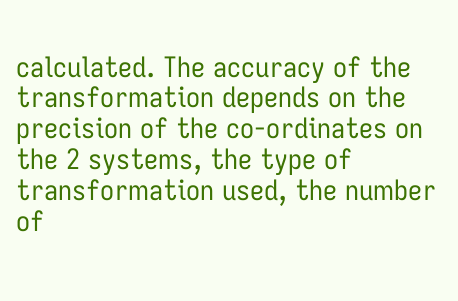calculated. The accuracy of the transformation depends on the precision of the co-ordinates on the 2 systems, the type of transformation used, the number of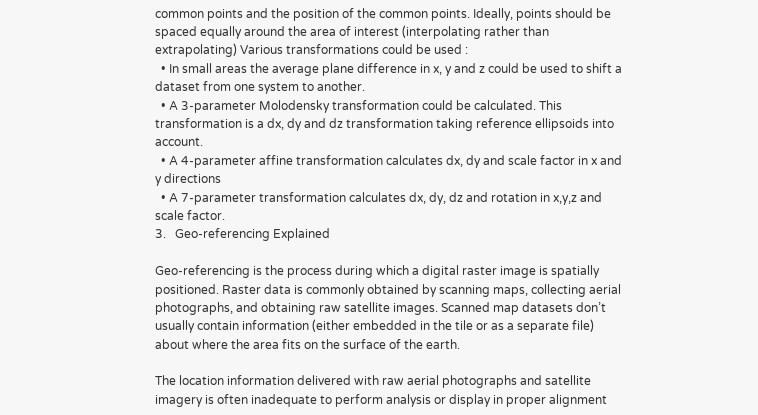common points and the position of the common points. Ideally, points should be spaced equally around the area of interest (interpolating rather than extrapolating) Various transformations could be used :
  • In small areas the average plane difference in x, y and z could be used to shift a dataset from one system to another.
  • A 3-parameter Molodensky transformation could be calculated. This transformation is a dx, dy and dz transformation taking reference ellipsoids into account.
  • A 4-parameter affine transformation calculates dx, dy and scale factor in x and y directions
  • A 7-parameter transformation calculates dx, dy, dz and rotation in x,y,z and scale factor.
3.   Geo-referencing Explained

Geo-referencing is the process during which a digital raster image is spatially positioned. Raster data is commonly obtained by scanning maps, collecting aerial photographs, and obtaining raw satellite images. Scanned map datasets don’t usually contain information (either embedded in the tile or as a separate file) about where the area fits on the surface of the earth.

The location information delivered with raw aerial photographs and satellite imagery is often inadequate to perform analysis or display in proper alignment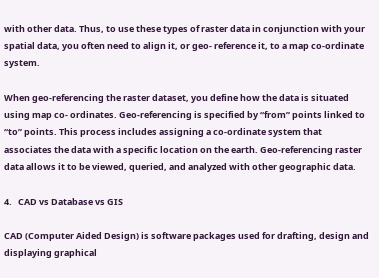with other data. Thus, to use these types of raster data in conjunction with your spatial data, you often need to align it, or geo- reference it, to a map co-ordinate system.

When geo-referencing the raster dataset, you define how the data is situated using map co- ordinates. Geo-referencing is specified by “from” points linked to “to” points. This process includes assigning a co-ordinate system that associates the data with a specific location on the earth. Geo-referencing raster data allows it to be viewed, queried, and analyzed with other geographic data.

4.   CAD vs Database vs GIS

CAD (Computer Aided Design) is software packages used for drafting, design and displaying graphical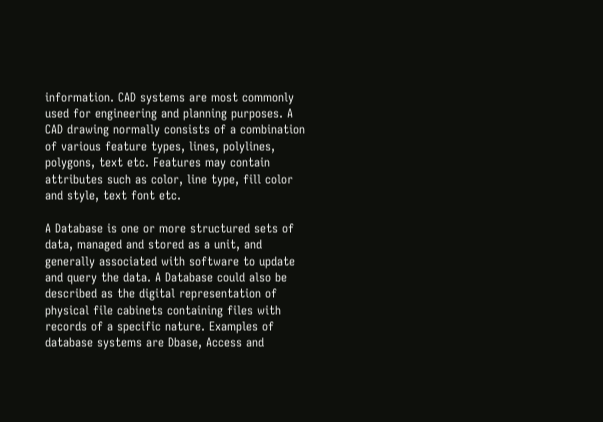information. CAD systems are most commonly used for engineering and planning purposes. A CAD drawing normally consists of a combination of various feature types, lines, polylines, polygons, text etc. Features may contain attributes such as color, line type, fill color and style, text font etc.

A Database is one or more structured sets of data, managed and stored as a unit, and generally associated with software to update and query the data. A Database could also be described as the digital representation of physical file cabinets containing files with records of a specific nature. Examples of database systems are Dbase, Access and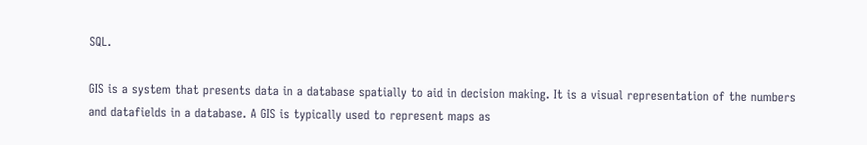SQL.

GIS is a system that presents data in a database spatially to aid in decision making. It is a visual representation of the numbers and datafields in a database. A GIS is typically used to represent maps as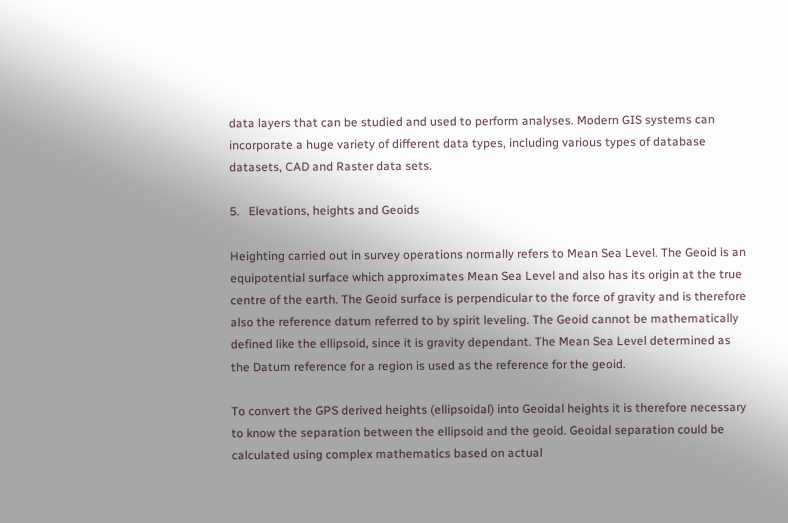data layers that can be studied and used to perform analyses. Modern GIS systems can incorporate a huge variety of different data types, including various types of database datasets, CAD and Raster data sets.

5.   Elevations, heights and Geoids

Heighting carried out in survey operations normally refers to Mean Sea Level. The Geoid is an equipotential surface which approximates Mean Sea Level and also has its origin at the true centre of the earth. The Geoid surface is perpendicular to the force of gravity and is therefore also the reference datum referred to by spirit leveling. The Geoid cannot be mathematically defined like the ellipsoid, since it is gravity dependant. The Mean Sea Level determined as the Datum reference for a region is used as the reference for the geoid.

To convert the GPS derived heights (ellipsoidal) into Geoidal heights it is therefore necessary to know the separation between the ellipsoid and the geoid. Geoidal separation could be calculated using complex mathematics based on actual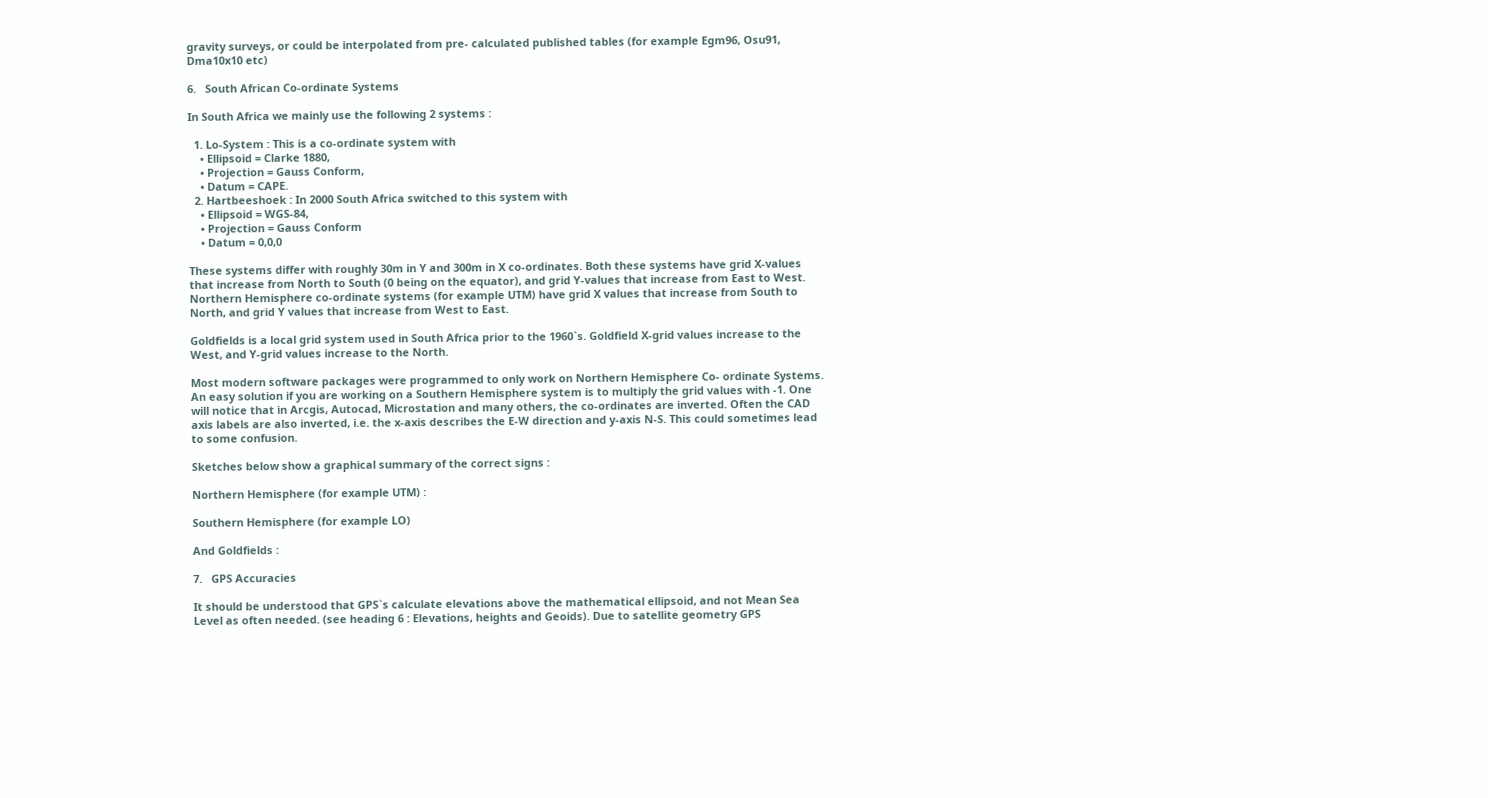gravity surveys, or could be interpolated from pre- calculated published tables (for example Egm96, Osu91, Dma10x10 etc)

6.   South African Co-ordinate Systems

In South Africa we mainly use the following 2 systems :

  1. Lo-System : This is a co-ordinate system with
    • Ellipsoid = Clarke 1880,
    • Projection = Gauss Conform,
    • Datum = CAPE.
  2. Hartbeeshoek : In 2000 South Africa switched to this system with
    • Ellipsoid = WGS-84,
    • Projection = Gauss Conform
    • Datum = 0,0,0

These systems differ with roughly 30m in Y and 300m in X co-ordinates. Both these systems have grid X-values that increase from North to South (0 being on the equator), and grid Y-values that increase from East to West. Northern Hemisphere co-ordinate systems (for example UTM) have grid X values that increase from South to North, and grid Y values that increase from West to East.

Goldfields is a local grid system used in South Africa prior to the 1960`s. Goldfield X-grid values increase to the West, and Y-grid values increase to the North.

Most modern software packages were programmed to only work on Northern Hemisphere Co- ordinate Systems. An easy solution if you are working on a Southern Hemisphere system is to multiply the grid values with -1. One will notice that in Arcgis, Autocad, Microstation and many others, the co-ordinates are inverted. Often the CAD axis labels are also inverted, i.e. the x-axis describes the E-W direction and y-axis N-S. This could sometimes lead to some confusion.

Sketches below show a graphical summary of the correct signs :

Northern Hemisphere (for example UTM) :

Southern Hemisphere (for example LO)

And Goldfields :

7.   GPS Accuracies

It should be understood that GPS`s calculate elevations above the mathematical ellipsoid, and not Mean Sea Level as often needed. (see heading 6 : Elevations, heights and Geoids). Due to satellite geometry GPS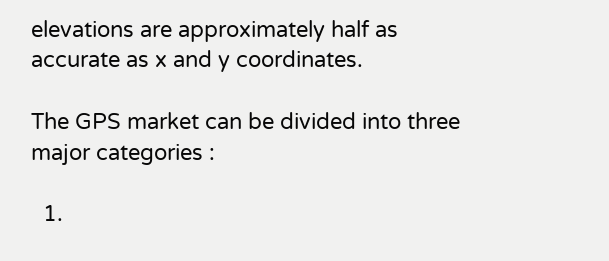elevations are approximately half as accurate as x and y coordinates.

The GPS market can be divided into three major categories :

  1.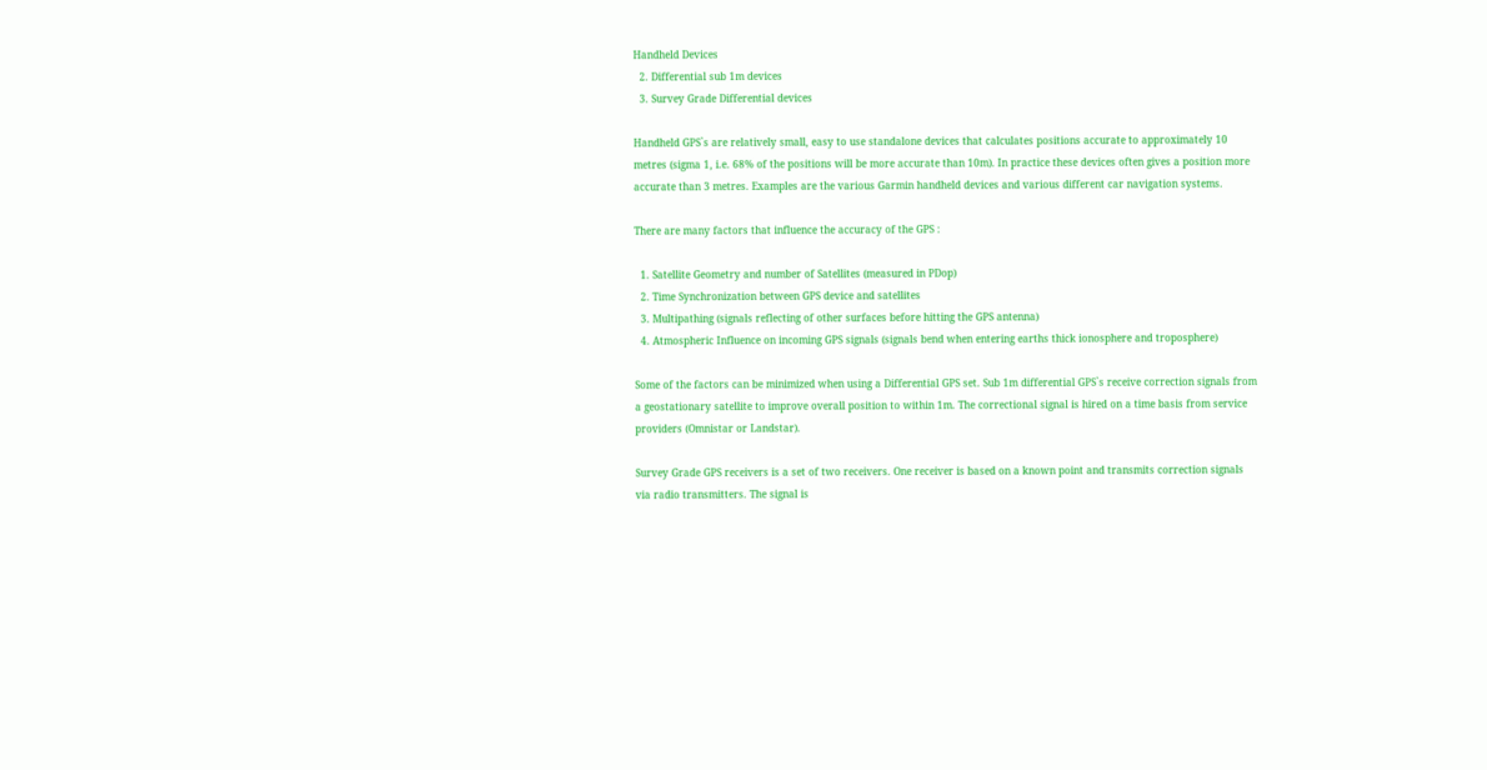Handheld Devices
  2. Differential sub 1m devices
  3. Survey Grade Differential devices

Handheld GPS`s are relatively small, easy to use standalone devices that calculates positions accurate to approximately 10 metres (sigma 1, i.e. 68% of the positions will be more accurate than 10m). In practice these devices often gives a position more accurate than 3 metres. Examples are the various Garmin handheld devices and various different car navigation systems.

There are many factors that influence the accuracy of the GPS :

  1. Satellite Geometry and number of Satellites (measured in PDop)
  2. Time Synchronization between GPS device and satellites
  3. Multipathing (signals reflecting of other surfaces before hitting the GPS antenna)
  4. Atmospheric Influence on incoming GPS signals (signals bend when entering earths thick ionosphere and troposphere)

Some of the factors can be minimized when using a Differential GPS set. Sub 1m differential GPS`s receive correction signals from a geostationary satellite to improve overall position to within 1m. The correctional signal is hired on a time basis from service providers (Omnistar or Landstar).

Survey Grade GPS receivers is a set of two receivers. One receiver is based on a known point and transmits correction signals via radio transmitters. The signal is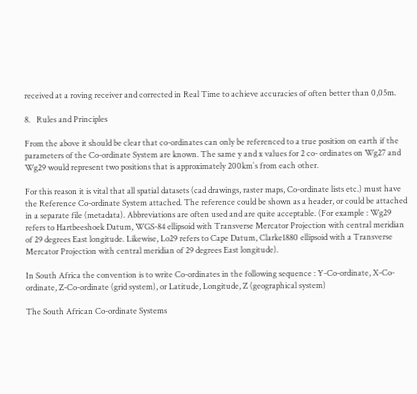received at a roving receiver and corrected in Real Time to achieve accuracies of often better than 0,05m.

8.   Rules and Principles

From the above it should be clear that co-ordinates can only be referenced to a true position on earth if the parameters of the Co-ordinate System are known. The same y and x values for 2 co- ordinates on Wg27 and Wg29 would represent two positions that is approximately 200km`s from each other.

For this reason it is vital that all spatial datasets (cad drawings, raster maps, Co-ordinate lists etc.) must have the Reference Co-ordinate System attached. The reference could be shown as a header, or could be attached in a separate file (metadata). Abbreviations are often used and are quite acceptable. (For example : Wg29 refers to Hartbeeshoek Datum, WGS-84 ellipsoid with Transverse Mercator Projection with central meridian of 29 degrees East longitude. Likewise, Lo29 refers to Cape Datum, Clarke1880 ellipsoid with a Transverse Mercator Projection with central meridian of 29 degrees East longitude).

In South Africa the convention is to write Co-ordinates in the following sequence : Y-Co-ordinate, X-Co-ordinate, Z-Co-ordinate (grid system), or Latitude, Longitude, Z (geographical system)

The South African Co-ordinate Systems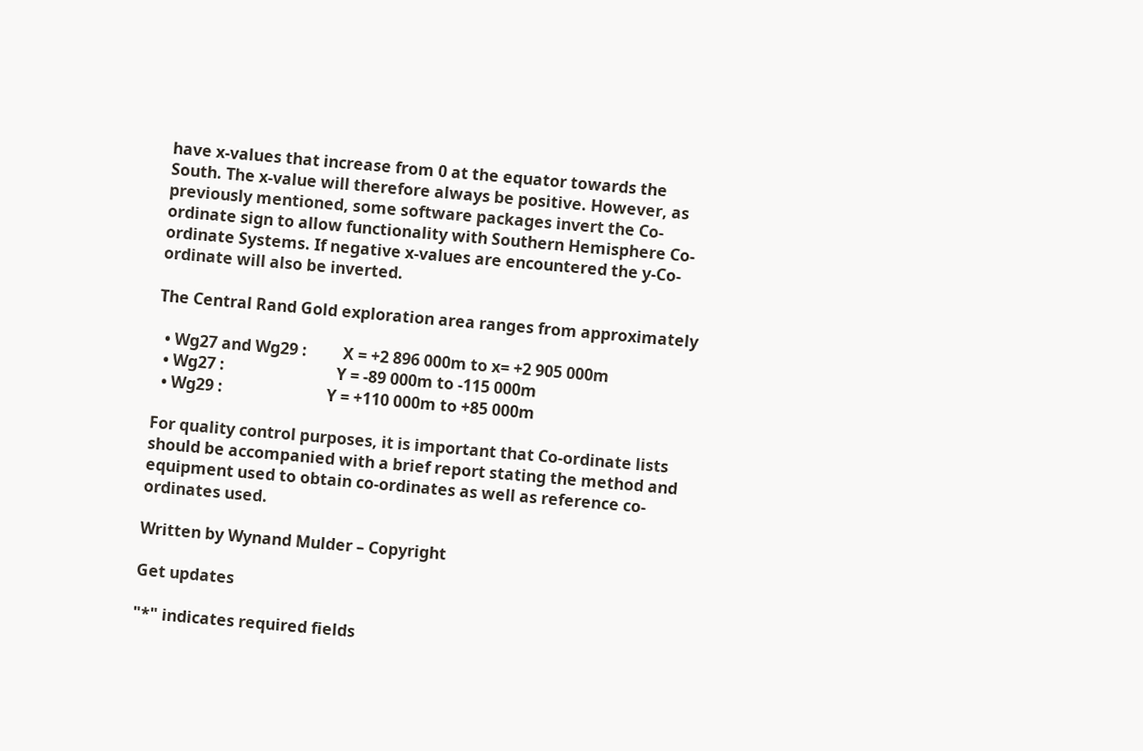have x-values that increase from 0 at the equator towards the South. The x-value will therefore always be positive. However, as previously mentioned, some software packages invert the Co-ordinate sign to allow functionality with Southern Hemisphere Co-ordinate Systems. If negative x-values are encountered the y-Co- ordinate will also be inverted.

The Central Rand Gold exploration area ranges from approximately

  • Wg27 and Wg29 :         X = +2 896 000m to x= +2 905 000m
  • Wg27 :                            Y = -89 000m to -115 000m
  • Wg29 :                          Y = +110 000m to +85 000m

For quality control purposes, it is important that Co-ordinate lists should be accompanied with a brief report stating the method and equipment used to obtain co-ordinates as well as reference co-ordinates used.

Written by Wynand Mulder – Copyright

Get updates

"*" indicates required fields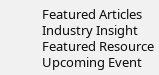Featured Articles
Industry Insight
Featured Resource
Upcoming Event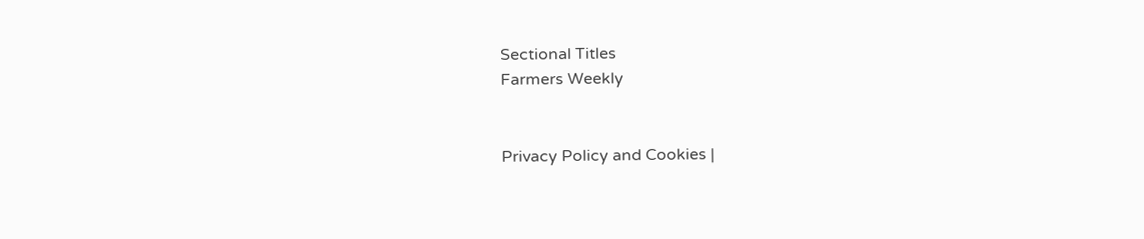Sectional Titles
Farmers Weekly


Privacy Policy and Cookies |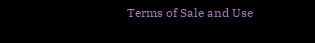Terms of Sale and Use